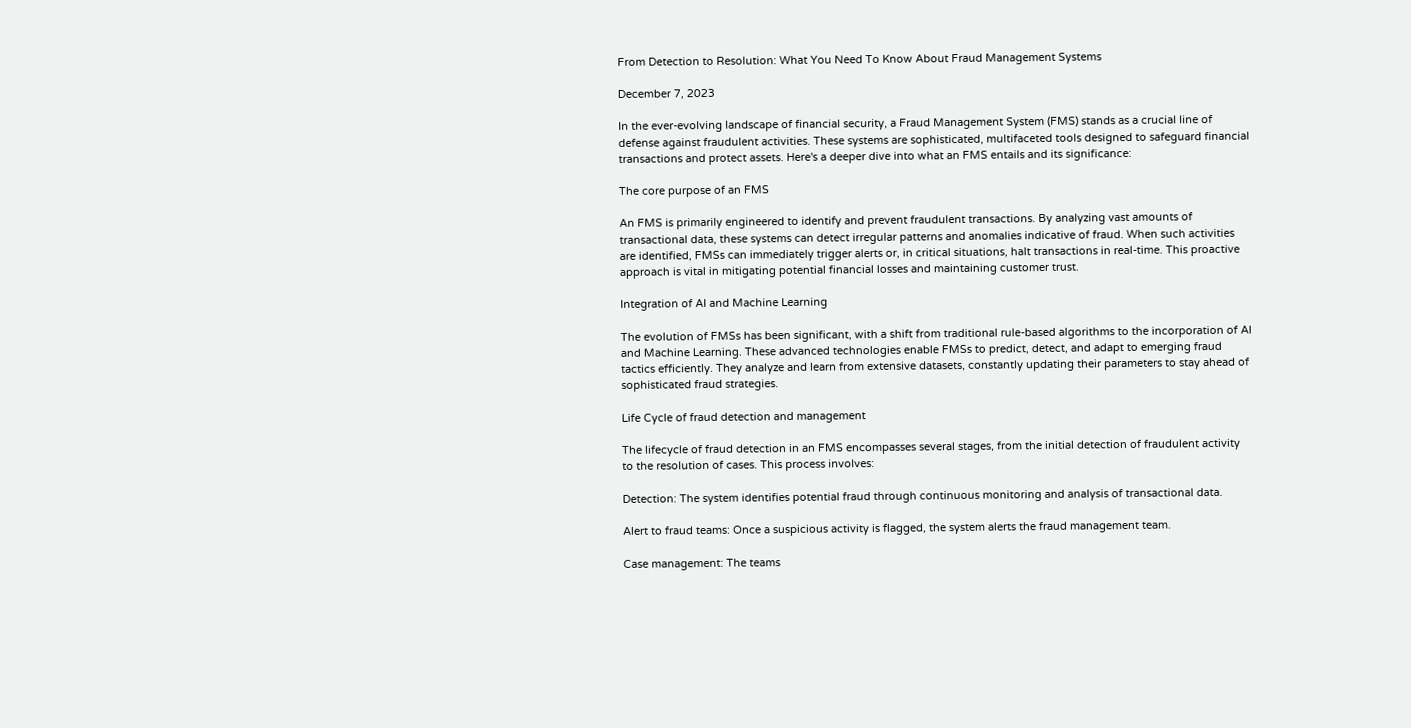From Detection to Resolution: What You Need To Know About Fraud Management Systems

December 7, 2023

In the ever-evolving landscape of financial security, a Fraud Management System (FMS) stands as a crucial line of defense against fraudulent activities. These systems are sophisticated, multifaceted tools designed to safeguard financial transactions and protect assets. Here's a deeper dive into what an FMS entails and its significance:

The core purpose of an FMS

An FMS is primarily engineered to identify and prevent fraudulent transactions. By analyzing vast amounts of transactional data, these systems can detect irregular patterns and anomalies indicative of fraud. When such activities are identified, FMSs can immediately trigger alerts or, in critical situations, halt transactions in real-time. This proactive approach is vital in mitigating potential financial losses and maintaining customer trust.

Integration of AI and Machine Learning

The evolution of FMSs has been significant, with a shift from traditional rule-based algorithms to the incorporation of AI and Machine Learning. These advanced technologies enable FMSs to predict, detect, and adapt to emerging fraud tactics efficiently. They analyze and learn from extensive datasets, constantly updating their parameters to stay ahead of sophisticated fraud strategies.

Life Cycle of fraud detection and management

The lifecycle of fraud detection in an FMS encompasses several stages, from the initial detection of fraudulent activity to the resolution of cases. This process involves:

Detection: The system identifies potential fraud through continuous monitoring and analysis of transactional data.

Alert to fraud teams: Once a suspicious activity is flagged, the system alerts the fraud management team.

Case management: The teams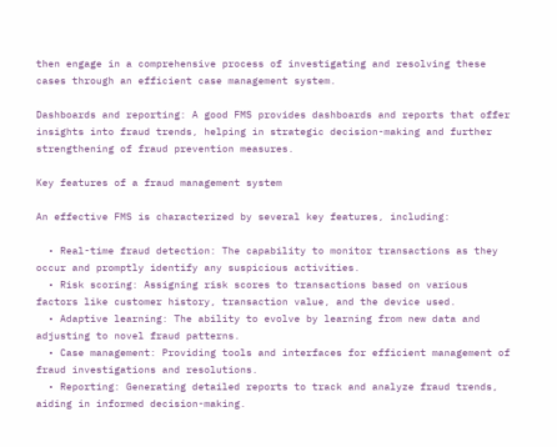then engage in a comprehensive process of investigating and resolving these cases through an efficient case management system.

Dashboards and reporting: A good FMS provides dashboards and reports that offer insights into fraud trends, helping in strategic decision-making and further strengthening of fraud prevention measures.

Key features of a fraud management system

An effective FMS is characterized by several key features, including:

  • Real-time fraud detection: The capability to monitor transactions as they occur and promptly identify any suspicious activities.
  • Risk scoring: Assigning risk scores to transactions based on various factors like customer history, transaction value, and the device used.
  • Adaptive learning: The ability to evolve by learning from new data and adjusting to novel fraud patterns.
  • Case management: Providing tools and interfaces for efficient management of fraud investigations and resolutions.
  • Reporting: Generating detailed reports to track and analyze fraud trends, aiding in informed decision-making.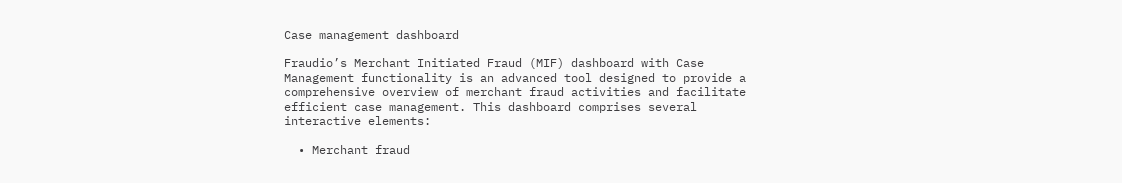Case management dashboard

Fraudio’s Merchant Initiated Fraud (MIF) dashboard with Case Management functionality is an advanced tool designed to provide a comprehensive overview of merchant fraud activities and facilitate efficient case management. This dashboard comprises several interactive elements:

  • Merchant fraud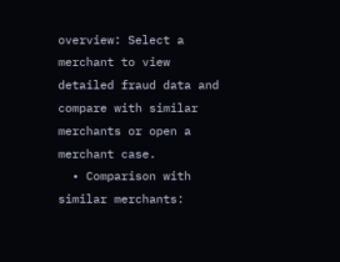overview: Select a merchant to view detailed fraud data and compare with similar merchants or open a merchant case.
  • Comparison with similar merchants: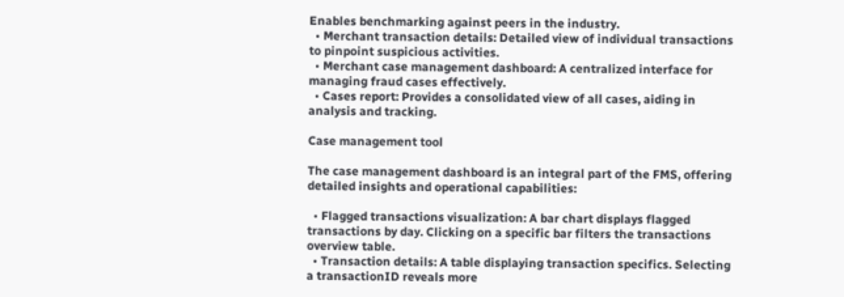Enables benchmarking against peers in the industry.
  • Merchant transaction details: Detailed view of individual transactions to pinpoint suspicious activities.
  • Merchant case management dashboard: A centralized interface for managing fraud cases effectively.
  • Cases report: Provides a consolidated view of all cases, aiding in analysis and tracking.

Case management tool

The case management dashboard is an integral part of the FMS, offering detailed insights and operational capabilities:

  • Flagged transactions visualization: A bar chart displays flagged transactions by day. Clicking on a specific bar filters the transactions overview table.
  • Transaction details: A table displaying transaction specifics. Selecting a transactionID reveals more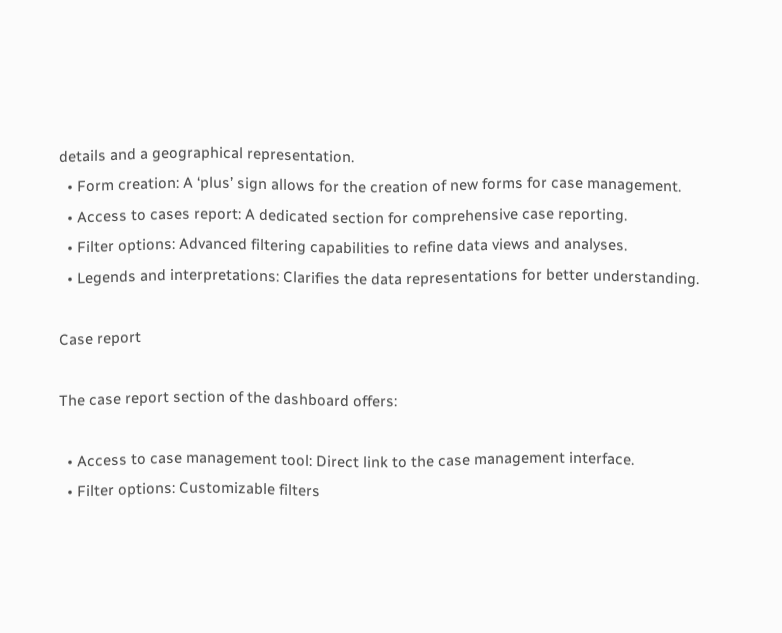details and a geographical representation.
  • Form creation: A ‘plus’ sign allows for the creation of new forms for case management.
  • Access to cases report: A dedicated section for comprehensive case reporting.
  • Filter options: Advanced filtering capabilities to refine data views and analyses.
  • Legends and interpretations: Clarifies the data representations for better understanding.

Case report

The case report section of the dashboard offers:

  • Access to case management tool: Direct link to the case management interface.
  • Filter options: Customizable filters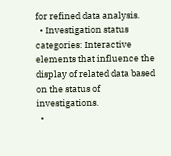for refined data analysis.
  • Investigation status categories: Interactive elements that influence the display of related data based on the status of investigations.
  •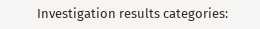Investigation results categories: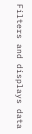Filters and displays data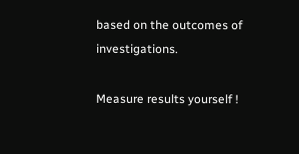based on the outcomes of investigations.

Measure results yourself !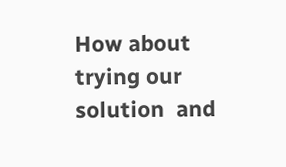How about trying our solution  and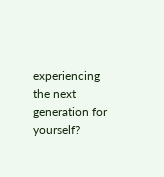experiencing the next generation for yourself?